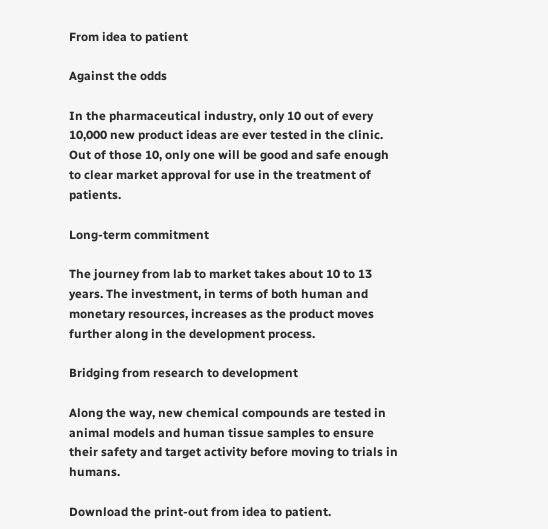From idea to patient

Against the odds

In the pharmaceutical industry, only 10 out of every 10,000 new product ideas are ever tested in the clinic. Out of those 10, only one will be good and safe enough to clear market approval for use in the treatment of patients.

Long-term commitment

The journey from lab to market takes about 10 to 13 years. The investment, in terms of both human and monetary resources, increases as the product moves further along in the development process.

Bridging from research to development

Along the way, new chemical compounds are tested in animal models and human tissue samples to ensure their safety and target activity before moving to trials in humans.

Download the print-out from idea to patient.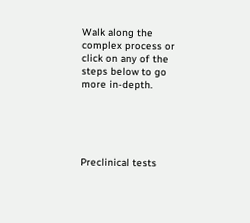Walk along the complex process or click on any of the steps below to go more in-depth.





Preclinical tests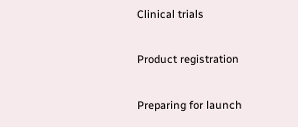Clinical trials

Product registration

Preparing for launch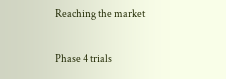Reaching the market

Phase 4 trials